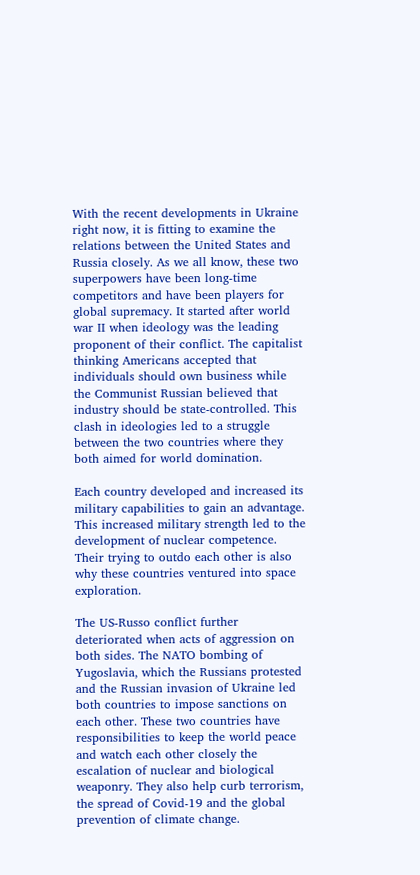With the recent developments in Ukraine right now, it is fitting to examine the relations between the United States and Russia closely. As we all know, these two superpowers have been long-time competitors and have been players for global supremacy. It started after world war II when ideology was the leading proponent of their conflict. The capitalist thinking Americans accepted that individuals should own business while the Communist Russian believed that industry should be state-controlled. This clash in ideologies led to a struggle between the two countries where they both aimed for world domination.

Each country developed and increased its military capabilities to gain an advantage. This increased military strength led to the development of nuclear competence. Their trying to outdo each other is also why these countries ventured into space exploration.

The US-Russo conflict further deteriorated when acts of aggression on both sides. The NATO bombing of Yugoslavia, which the Russians protested and the Russian invasion of Ukraine led both countries to impose sanctions on each other. These two countries have responsibilities to keep the world peace and watch each other closely the escalation of nuclear and biological weaponry. They also help curb terrorism, the spread of Covid-19 and the global prevention of climate change.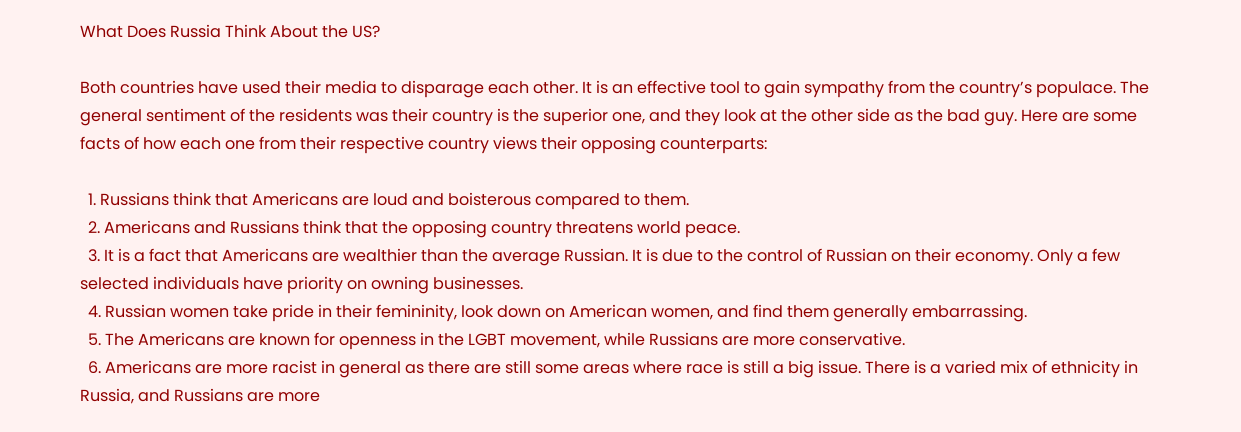What Does Russia Think About the US?

Both countries have used their media to disparage each other. It is an effective tool to gain sympathy from the country’s populace. The general sentiment of the residents was their country is the superior one, and they look at the other side as the bad guy. Here are some facts of how each one from their respective country views their opposing counterparts:

  1. Russians think that Americans are loud and boisterous compared to them.
  2. Americans and Russians think that the opposing country threatens world peace.
  3. It is a fact that Americans are wealthier than the average Russian. It is due to the control of Russian on their economy. Only a few selected individuals have priority on owning businesses.
  4. Russian women take pride in their femininity, look down on American women, and find them generally embarrassing.
  5. The Americans are known for openness in the LGBT movement, while Russians are more conservative.
  6. Americans are more racist in general as there are still some areas where race is still a big issue. There is a varied mix of ethnicity in Russia, and Russians are more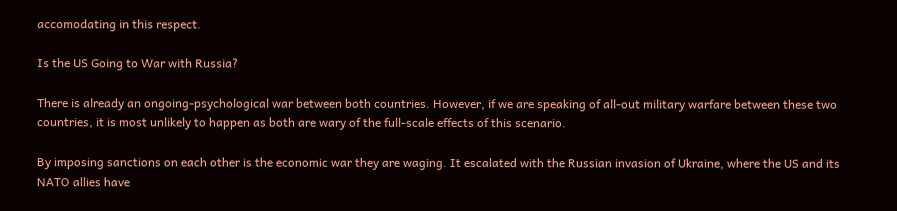accomodating in this respect.

Is the US Going to War with Russia?

There is already an ongoing-psychological war between both countries. However, if we are speaking of all-out military warfare between these two countries, it is most unlikely to happen as both are wary of the full-scale effects of this scenario.

By imposing sanctions on each other is the economic war they are waging. It escalated with the Russian invasion of Ukraine, where the US and its NATO allies have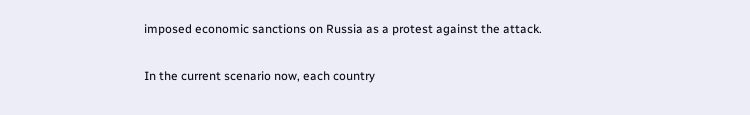imposed economic sanctions on Russia as a protest against the attack.

In the current scenario now, each country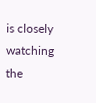is closely watching the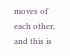moves of each other, and this is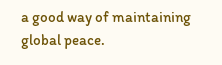a good way of maintaining global peace.